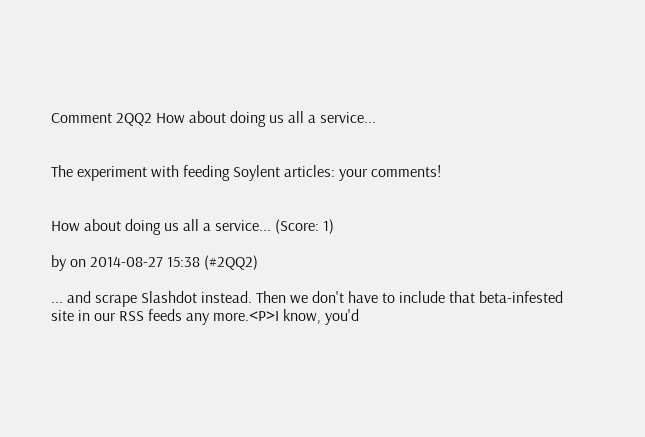Comment 2QQ2 How about doing us all a service...


The experiment with feeding Soylent articles: your comments!


How about doing us all a service... (Score: 1)

by on 2014-08-27 15:38 (#2QQ2)

... and scrape Slashdot instead. Then we don't have to include that beta-infested site in our RSS feeds any more.<P>I know, you'd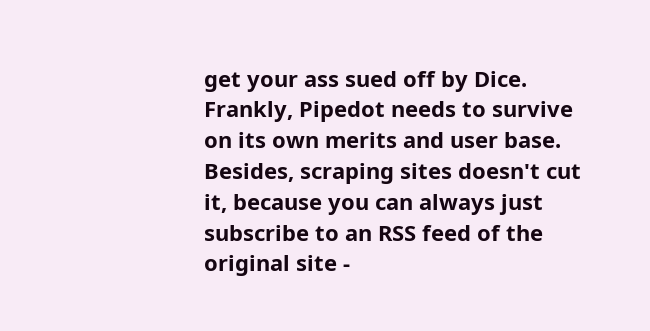get your ass sued off by Dice. Frankly, Pipedot needs to survive on its own merits and user base. Besides, scraping sites doesn't cut it, because you can always just subscribe to an RSS feed of the original site -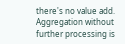there's no value add. Aggregation without further processing is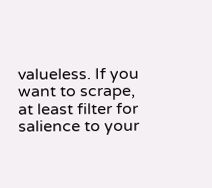valueless. If you want to scrape, at least filter for salience to your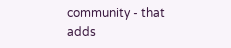community - that adds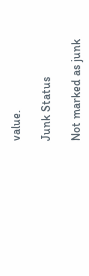value.

Junk Status

Not marked as junk